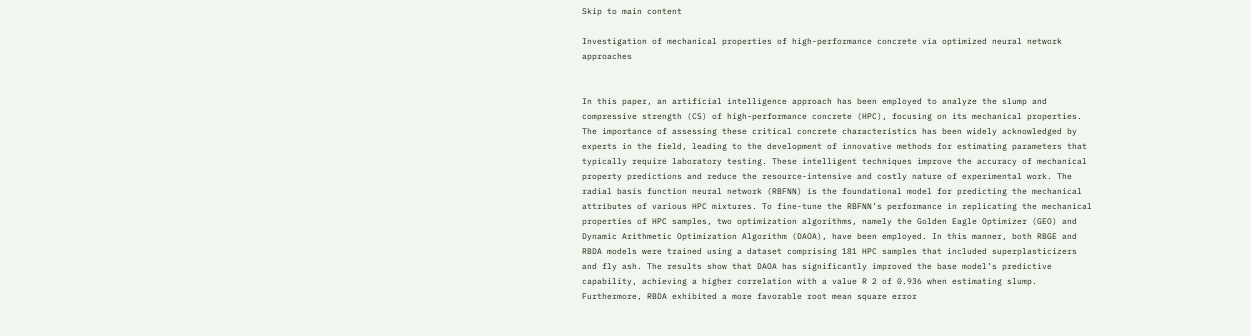Skip to main content

Investigation of mechanical properties of high-performance concrete via optimized neural network approaches


In this paper, an artificial intelligence approach has been employed to analyze the slump and compressive strength (CS) of high-performance concrete (HPC), focusing on its mechanical properties. The importance of assessing these critical concrete characteristics has been widely acknowledged by experts in the field, leading to the development of innovative methods for estimating parameters that typically require laboratory testing. These intelligent techniques improve the accuracy of mechanical property predictions and reduce the resource-intensive and costly nature of experimental work. The radial basis function neural network (RBFNN) is the foundational model for predicting the mechanical attributes of various HPC mixtures. To fine-tune the RBFNN’s performance in replicating the mechanical properties of HPC samples, two optimization algorithms, namely the Golden Eagle Optimizer (GEO) and Dynamic Arithmetic Optimization Algorithm (DAOA), have been employed. In this manner, both RBGE and RBDA models were trained using a dataset comprising 181 HPC samples that included superplasticizers and fly ash. The results show that DAOA has significantly improved the base model’s predictive capability, achieving a higher correlation with a value R 2 of 0.936 when estimating slump. Furthermore, RBDA exhibited a more favorable root mean square error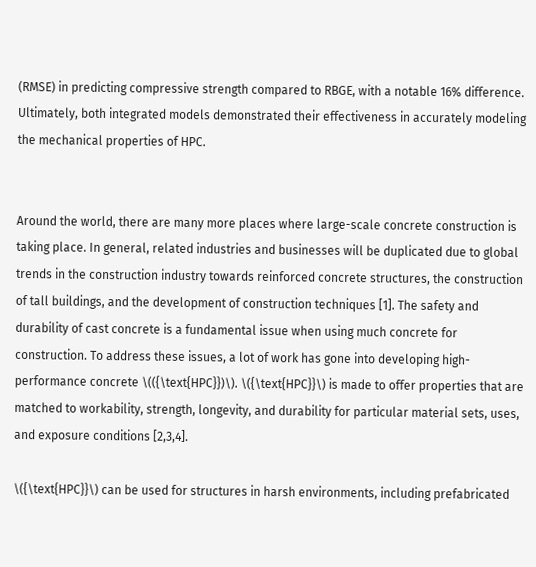(RMSE) in predicting compressive strength compared to RBGE, with a notable 16% difference. Ultimately, both integrated models demonstrated their effectiveness in accurately modeling the mechanical properties of HPC.


Around the world, there are many more places where large-scale concrete construction is taking place. In general, related industries and businesses will be duplicated due to global trends in the construction industry towards reinforced concrete structures, the construction of tall buildings, and the development of construction techniques [1]. The safety and durability of cast concrete is a fundamental issue when using much concrete for construction. To address these issues, a lot of work has gone into developing high-performance concrete \(({\text{HPC}})\). \({\text{HPC}}\) is made to offer properties that are matched to workability, strength, longevity, and durability for particular material sets, uses, and exposure conditions [2,3,4].

\({\text{HPC}}\) can be used for structures in harsh environments, including prefabricated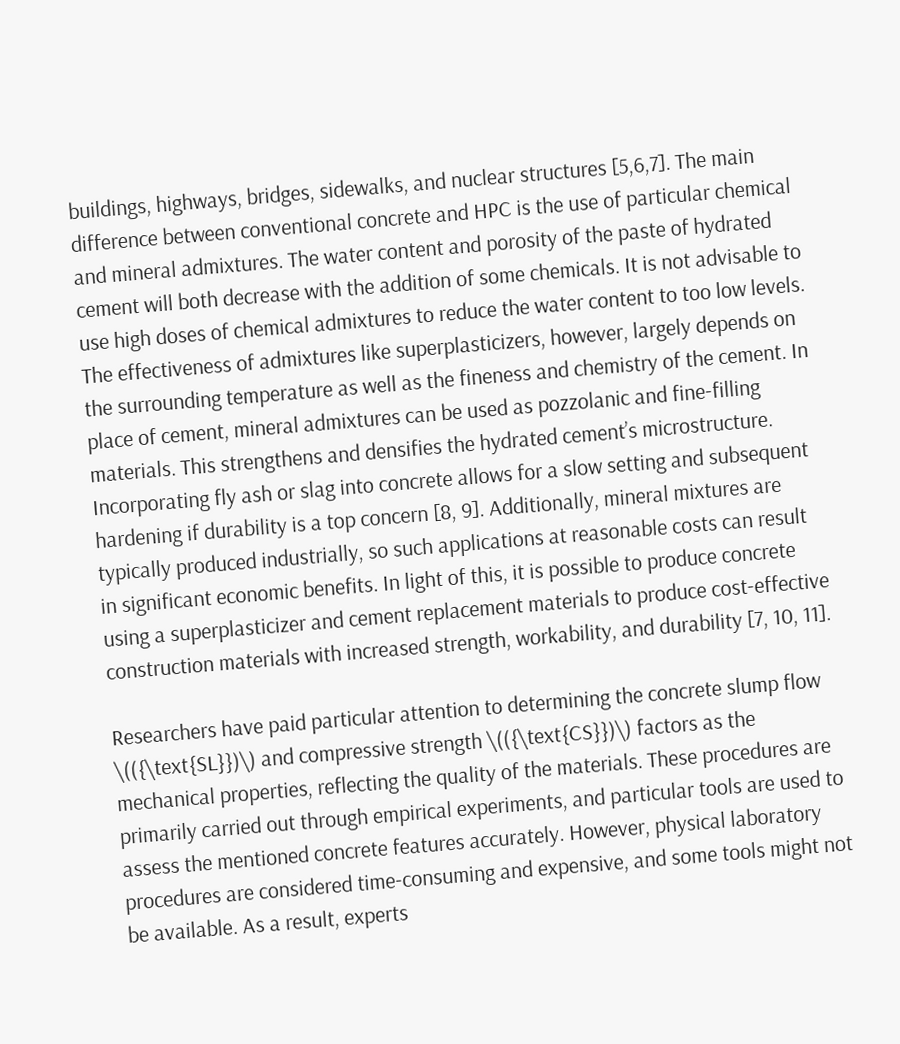buildings, highways, bridges, sidewalks, and nuclear structures [5,6,7]. The main difference between conventional concrete and HPC is the use of particular chemical and mineral admixtures. The water content and porosity of the paste of hydrated cement will both decrease with the addition of some chemicals. It is not advisable to use high doses of chemical admixtures to reduce the water content to too low levels. The effectiveness of admixtures like superplasticizers, however, largely depends on the surrounding temperature as well as the fineness and chemistry of the cement. In place of cement, mineral admixtures can be used as pozzolanic and fine-filling materials. This strengthens and densifies the hydrated cement’s microstructure. Incorporating fly ash or slag into concrete allows for a slow setting and subsequent hardening if durability is a top concern [8, 9]. Additionally, mineral mixtures are typically produced industrially, so such applications at reasonable costs can result in significant economic benefits. In light of this, it is possible to produce concrete using a superplasticizer and cement replacement materials to produce cost-effective construction materials with increased strength, workability, and durability [7, 10, 11].

Researchers have paid particular attention to determining the concrete slump flow \(({\text{SL}})\) and compressive strength \(({\text{CS}})\) factors as the mechanical properties, reflecting the quality of the materials. These procedures are primarily carried out through empirical experiments, and particular tools are used to assess the mentioned concrete features accurately. However, physical laboratory procedures are considered time-consuming and expensive, and some tools might not be available. As a result, experts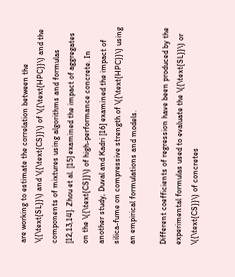are working to estimate the correlation between the \({\text{SL}}\) and \({\text{CS}}\) of \({\text{HPC}}\) and the components of mixtures using algorithms and formulas [12,13,14]. Zhou et al. [15] examined the impact of aggregates on the \({\text{CS}}\) of high-performance concrete. In another study, Duval and Kadri [16] examined the impact of silica-fume on compressive strength of \({\text{HPC}}\) using an empirical formulations and models.

Different coefficients of regression have been produced by the experimental formulas used to evaluate the \({\text{SL}}\) or \({\text{CS}}\) of concretes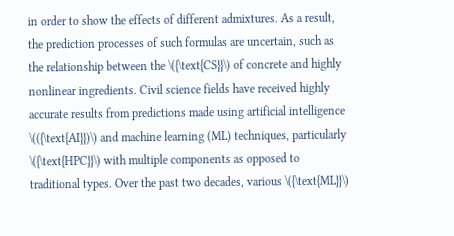in order to show the effects of different admixtures. As a result, the prediction processes of such formulas are uncertain, such as the relationship between the \({\text{CS}}\) of concrete and highly nonlinear ingredients. Civil science fields have received highly accurate results from predictions made using artificial intelligence \(({\text{AI}})\) and machine learning (ML) techniques, particularly \({\text{HPC}}\) with multiple components as opposed to traditional types. Over the past two decades, various \({\text{ML}}\)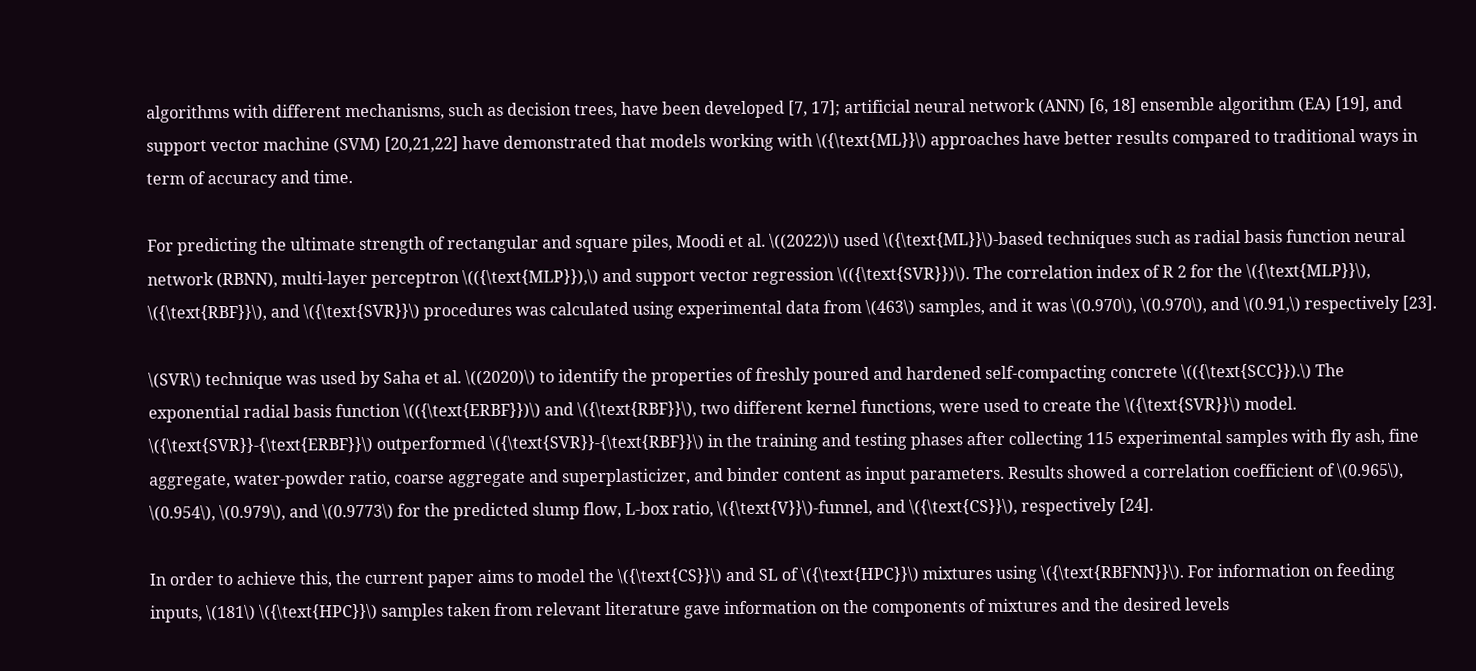algorithms with different mechanisms, such as decision trees, have been developed [7, 17]; artificial neural network (ANN) [6, 18] ensemble algorithm (EA) [19], and support vector machine (SVM) [20,21,22] have demonstrated that models working with \({\text{ML}}\) approaches have better results compared to traditional ways in term of accuracy and time.

For predicting the ultimate strength of rectangular and square piles, Moodi et al. \((2022)\) used \({\text{ML}}\)-based techniques such as radial basis function neural network (RBNN), multi-layer perceptron \(({\text{MLP}}),\) and support vector regression \(({\text{SVR}})\). The correlation index of R 2 for the \({\text{MLP}}\), \({\text{RBF}}\), and \({\text{SVR}}\) procedures was calculated using experimental data from \(463\) samples, and it was \(0.970\), \(0.970\), and \(0.91,\) respectively [23].

\(SVR\) technique was used by Saha et al. \((2020)\) to identify the properties of freshly poured and hardened self-compacting concrete \(({\text{SCC}}).\) The exponential radial basis function \(({\text{ERBF}})\) and \({\text{RBF}}\), two different kernel functions, were used to create the \({\text{SVR}}\) model. \({\text{SVR}}-{\text{ERBF}}\) outperformed \({\text{SVR}}-{\text{RBF}}\) in the training and testing phases after collecting 115 experimental samples with fly ash, fine aggregate, water-powder ratio, coarse aggregate and superplasticizer, and binder content as input parameters. Results showed a correlation coefficient of \(0.965\), \(0.954\), \(0.979\), and \(0.9773\) for the predicted slump flow, L-box ratio, \({\text{V}}\)-funnel, and \({\text{CS}}\), respectively [24].

In order to achieve this, the current paper aims to model the \({\text{CS}}\) and SL of \({\text{HPC}}\) mixtures using \({\text{RBFNN}}\). For information on feeding inputs, \(181\) \({\text{HPC}}\) samples taken from relevant literature gave information on the components of mixtures and the desired levels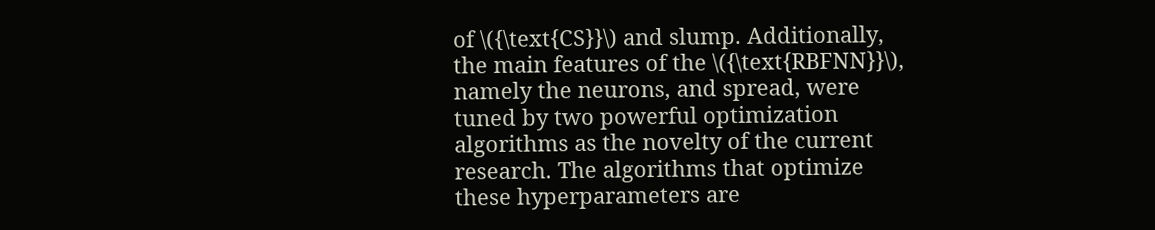of \({\text{CS}}\) and slump. Additionally, the main features of the \({\text{RBFNN}}\), namely the neurons, and spread, were tuned by two powerful optimization algorithms as the novelty of the current research. The algorithms that optimize these hyperparameters are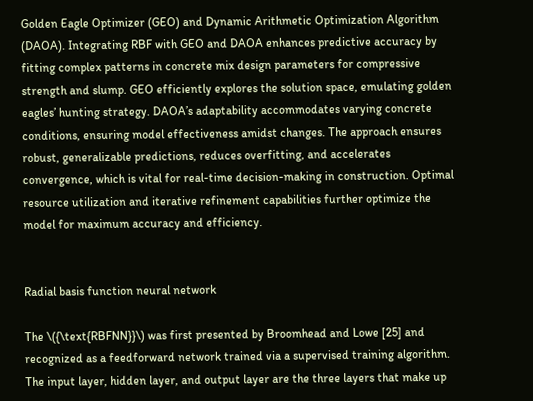Golden Eagle Optimizer (GEO) and Dynamic Arithmetic Optimization Algorithm (DAOA). Integrating RBF with GEO and DAOA enhances predictive accuracy by fitting complex patterns in concrete mix design parameters for compressive strength and slump. GEO efficiently explores the solution space, emulating golden eagles’ hunting strategy. DAOA’s adaptability accommodates varying concrete conditions, ensuring model effectiveness amidst changes. The approach ensures robust, generalizable predictions, reduces overfitting, and accelerates convergence, which is vital for real-time decision-making in construction. Optimal resource utilization and iterative refinement capabilities further optimize the model for maximum accuracy and efficiency.


Radial basis function neural network

The \({\text{RBFNN}}\) was first presented by Broomhead and Lowe [25] and recognized as a feedforward network trained via a supervised training algorithm. The input layer, hidden layer, and output layer are the three layers that make up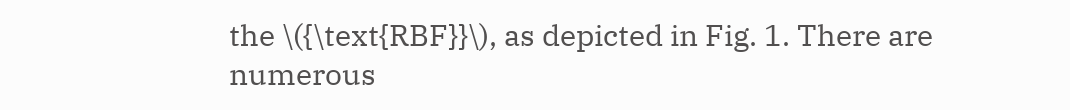the \({\text{RBF}}\), as depicted in Fig. 1. There are numerous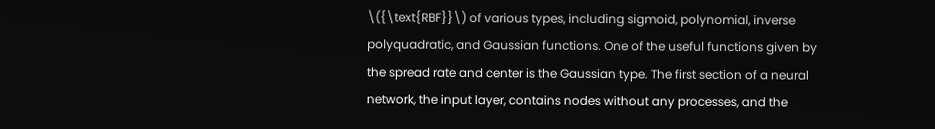\({\text{RBF}}\) of various types, including sigmoid, polynomial, inverse polyquadratic, and Gaussian functions. One of the useful functions given by the spread rate and center is the Gaussian type. The first section of a neural network, the input layer, contains nodes without any processes, and the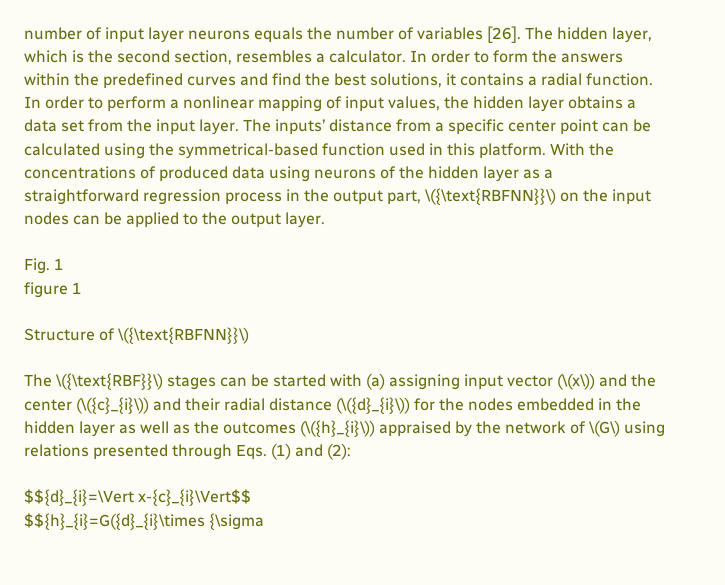number of input layer neurons equals the number of variables [26]. The hidden layer, which is the second section, resembles a calculator. In order to form the answers within the predefined curves and find the best solutions, it contains a radial function. In order to perform a nonlinear mapping of input values, the hidden layer obtains a data set from the input layer. The inputs’ distance from a specific center point can be calculated using the symmetrical-based function used in this platform. With the concentrations of produced data using neurons of the hidden layer as a straightforward regression process in the output part, \({\text{RBFNN}}\) on the input nodes can be applied to the output layer.

Fig. 1
figure 1

Structure of \({\text{RBFNN}}\)

The \({\text{RBF}}\) stages can be started with (a) assigning input vector (\(x\)) and the center (\({c}_{i}\)) and their radial distance (\({d}_{i}\)) for the nodes embedded in the hidden layer as well as the outcomes (\({h}_{i}\)) appraised by the network of \(G\) using relations presented through Eqs. (1) and (2):

$${d}_{i}=\Vert x-{c}_{i}\Vert$$
$${h}_{i}=G({d}_{i}\times {\sigma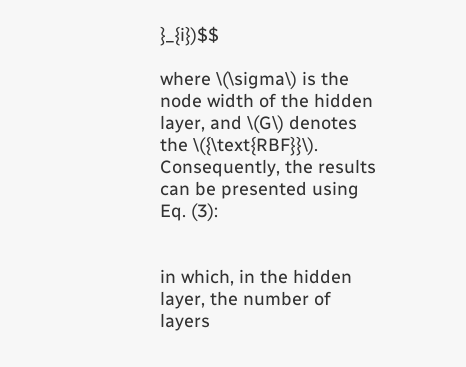}_{i})$$

where \(\sigma\) is the node width of the hidden layer, and \(G\) denotes the \({\text{RBF}}\). Consequently, the results can be presented using Eq. (3):


in which, in the hidden layer, the number of layers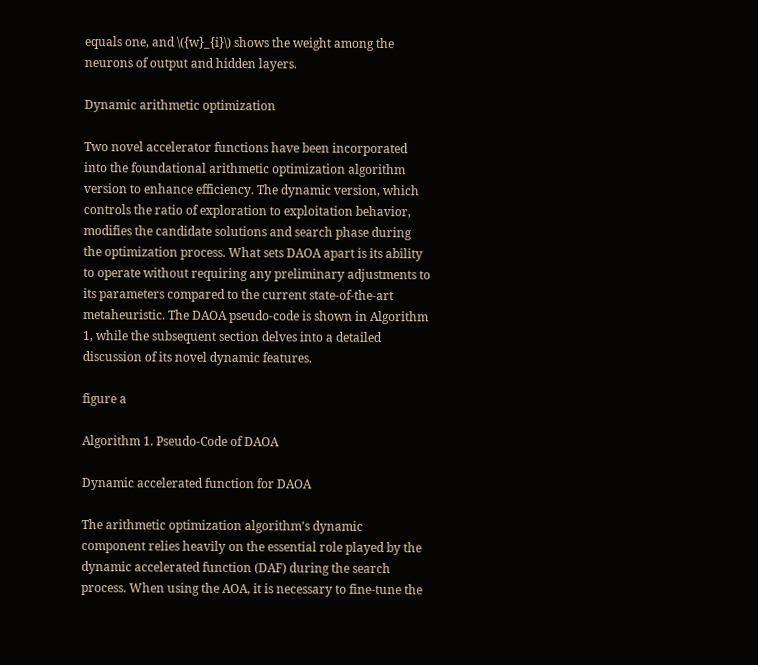equals one, and \({w}_{i}\) shows the weight among the neurons of output and hidden layers.

Dynamic arithmetic optimization

Two novel accelerator functions have been incorporated into the foundational arithmetic optimization algorithm version to enhance efficiency. The dynamic version, which controls the ratio of exploration to exploitation behavior, modifies the candidate solutions and search phase during the optimization process. What sets DAOA apart is its ability to operate without requiring any preliminary adjustments to its parameters compared to the current state-of-the-art metaheuristic. The DAOA pseudo-code is shown in Algorithm 1, while the subsequent section delves into a detailed discussion of its novel dynamic features.

figure a

Algorithm 1. Pseudo-Code of DAOA

Dynamic accelerated function for DAOA

The arithmetic optimization algorithm’s dynamic component relies heavily on the essential role played by the dynamic accelerated function (DAF) during the search process. When using the AOA, it is necessary to fine-tune the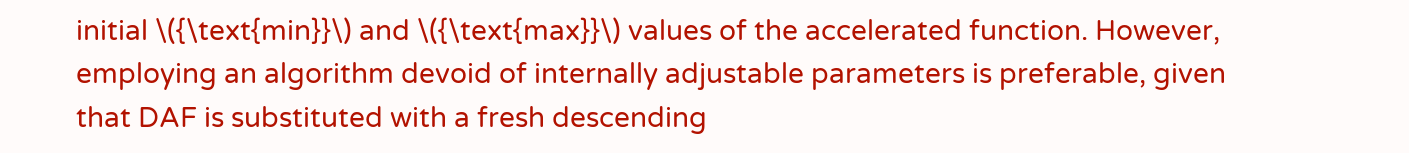initial \({\text{min}}\) and \({\text{max}}\) values of the accelerated function. However, employing an algorithm devoid of internally adjustable parameters is preferable, given that DAF is substituted with a fresh descending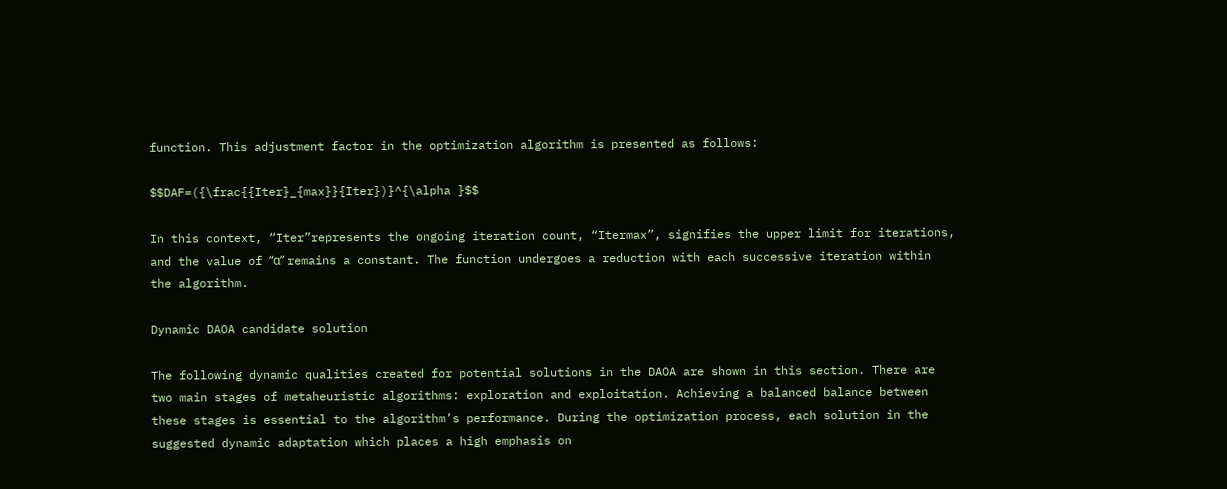function. This adjustment factor in the optimization algorithm is presented as follows:

$$DAF=({\frac{{Iter}_{max}}{Iter})}^{\alpha }$$

In this context, “Iter”represents the ongoing iteration count, “Itermax”, signifies the upper limit for iterations, and the value of “α” remains a constant. The function undergoes a reduction with each successive iteration within the algorithm.

Dynamic DAOA candidate solution

The following dynamic qualities created for potential solutions in the DAOA are shown in this section. There are two main stages of metaheuristic algorithms: exploration and exploitation. Achieving a balanced balance between these stages is essential to the algorithm’s performance. During the optimization process, each solution in the suggested dynamic adaptation which places a high emphasis on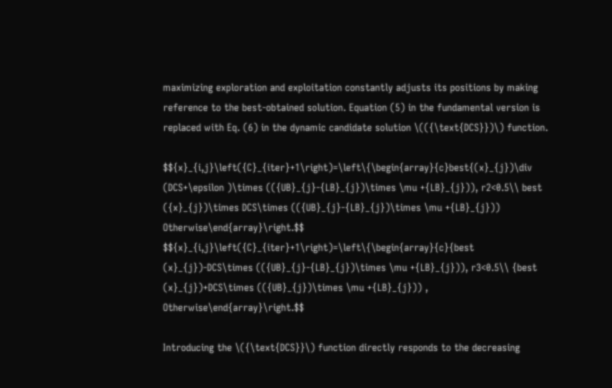maximizing exploration and exploitation constantly adjusts its positions by making reference to the best-obtained solution. Equation (5) in the fundamental version is replaced with Eq. (6) in the dynamic candidate solution \(({\text{DCS}})\) function.

$${x}_{i,j}\left({C}_{iter}+1\right)=\left\{\begin{array}{c}best{(x}_{j})\div (DCS+\epsilon )\times (({UB}_{j}-{LB}_{j})\times \mu +{LB}_{j})), r2<0.5\\ best ({x}_{j})\times DCS\times (({UB}_{j}-{LB}_{j})\times \mu +{LB}_{j})) Otherwise\end{array}\right.$$
$${x}_{i,j}\left({C}_{iter}+1\right)=\left\{\begin{array}{c}{best (x}_{j})-DCS\times (({UB}_{j}-{LB}_{j})\times \mu +{LB}_{j})), r3<0.5\\ {best (x}_{j})+DCS\times (({UB}_{j})\times \mu +{LB}_{j})) , Otherwise\end{array}\right.$$

Introducing the \({\text{DCS}}\) function directly responds to the decreasing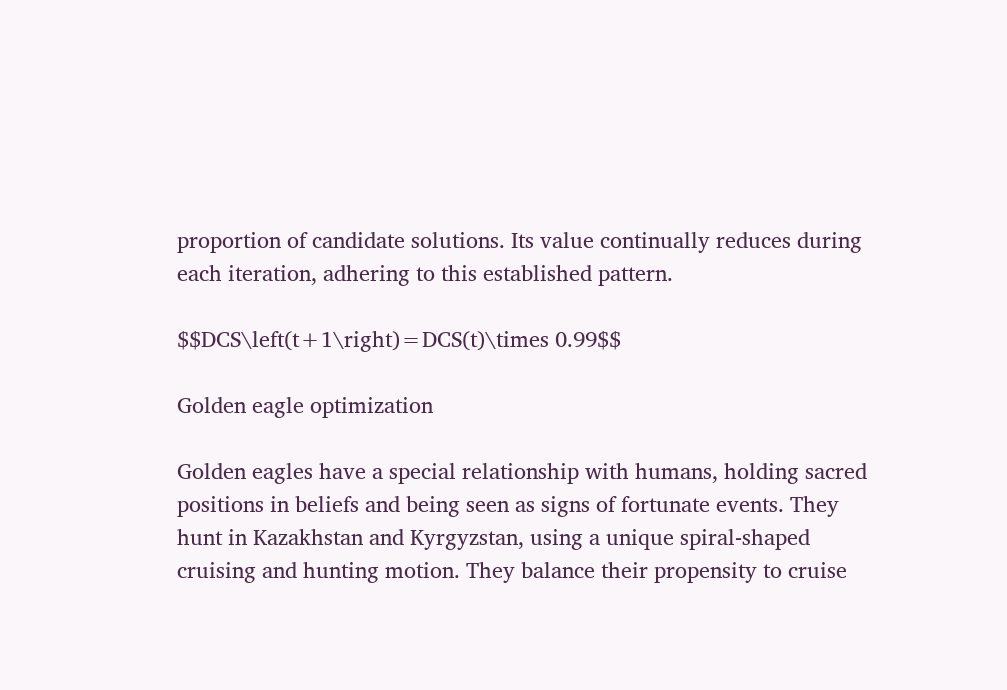proportion of candidate solutions. Its value continually reduces during each iteration, adhering to this established pattern.

$$DCS\left(t+1\right)=DCS(t)\times 0.99$$

Golden eagle optimization

Golden eagles have a special relationship with humans, holding sacred positions in beliefs and being seen as signs of fortunate events. They hunt in Kazakhstan and Kyrgyzstan, using a unique spiral-shaped cruising and hunting motion. They balance their propensity to cruise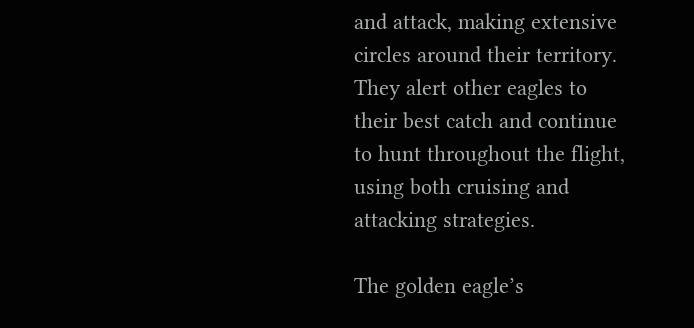and attack, making extensive circles around their territory. They alert other eagles to their best catch and continue to hunt throughout the flight, using both cruising and attacking strategies.

The golden eagle’s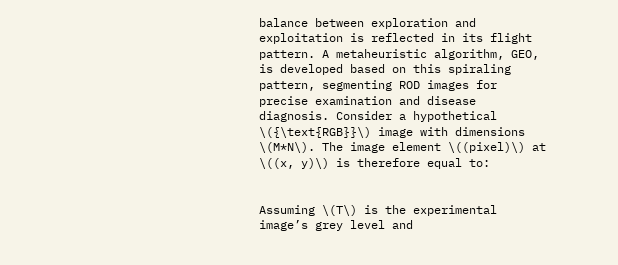balance between exploration and exploitation is reflected in its flight pattern. A metaheuristic algorithm, GEO, is developed based on this spiraling pattern, segmenting ROD images for precise examination and disease diagnosis. Consider a hypothetical \({\text{RGB}}\) image with dimensions \(M*N\). The image element \((pixel)\) at \((x, y)\) is therefore equal to:


Assuming \(T\) is the experimental image’s grey level and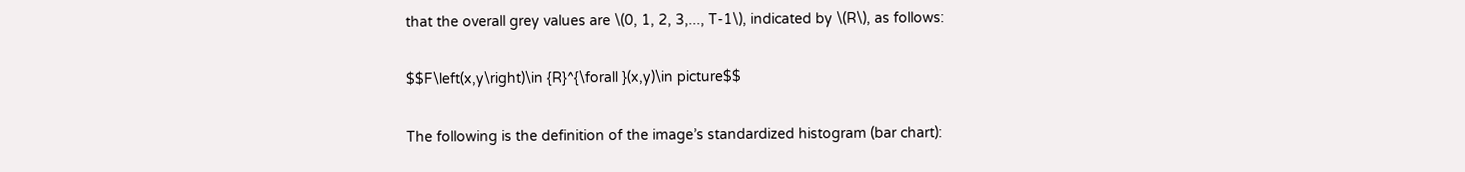that the overall grey values are \(0, 1, 2, 3,..., T-1\), indicated by \(R\), as follows:

$$F\left(x,y\right)\in {R}^{\forall }(x,y)\in picture$$

The following is the definition of the image’s standardized histogram (bar chart):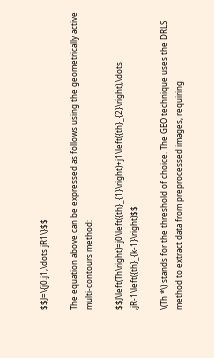$$J=\{j0.j1,\dots jR1\}$$

The equation above can be expressed as follows using the geometrically active multi-contours method:

$$J\left(Th\right)=j0\left({th}_{1}\right)+j1\left({th}_{2}\right),\dots ,jR-1\left({th}_{k-1}\right)$$

\(Th *\) stands for the threshold of choice. The GEO technique uses the DRLS method to extract data from preprocessed images, requiring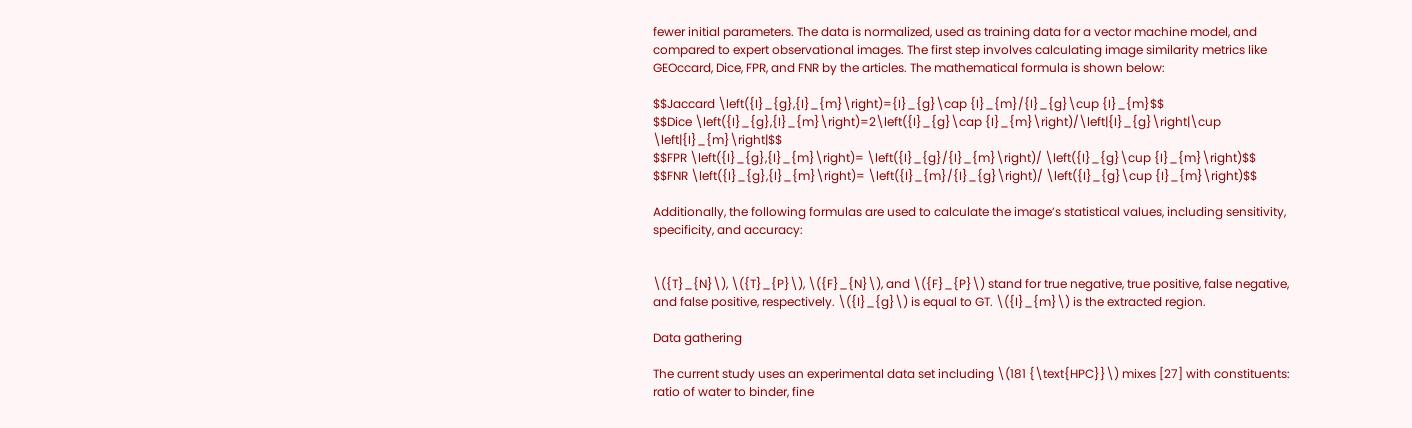fewer initial parameters. The data is normalized, used as training data for a vector machine model, and compared to expert observational images. The first step involves calculating image similarity metrics like GEOccard, Dice, FPR, and FNR by the articles. The mathematical formula is shown below:

$$Jaccard \left({I}_{g},{I}_{m}\right)={I}_{g}\cap {I}_{m}/{I}_{g}\cup {I}_{m}$$
$$Dice \left({I}_{g},{I}_{m}\right)=2\left({I}_{g}\cap {I}_{m}\right)/\left|{I}_{g}\right|\cup \left|{I}_{m}\right|$$
$$FPR \left({I}_{g},{I}_{m}\right)= \left({I}_{g}/{I}_{m}\right)/ \left({I}_{g}\cup {I}_{m}\right)$$
$$FNR \left({I}_{g},{I}_{m}\right)= \left({I}_{m}/{I}_{g}\right)/ \left({I}_{g}\cup {I}_{m}\right)$$

Additionally, the following formulas are used to calculate the image’s statistical values, including sensitivity, specificity, and accuracy:


\({T}_{N}\), \({T}_{P}\), \({F}_{N}\), and \({F}_{P}\) stand for true negative, true positive, false negative, and false positive, respectively. \({I}_{g}\) is equal to GT. \({I}_{m}\) is the extracted region.

Data gathering

The current study uses an experimental data set including \(181 {\text{HPC}}\) mixes [27] with constituents: ratio of water to binder, fine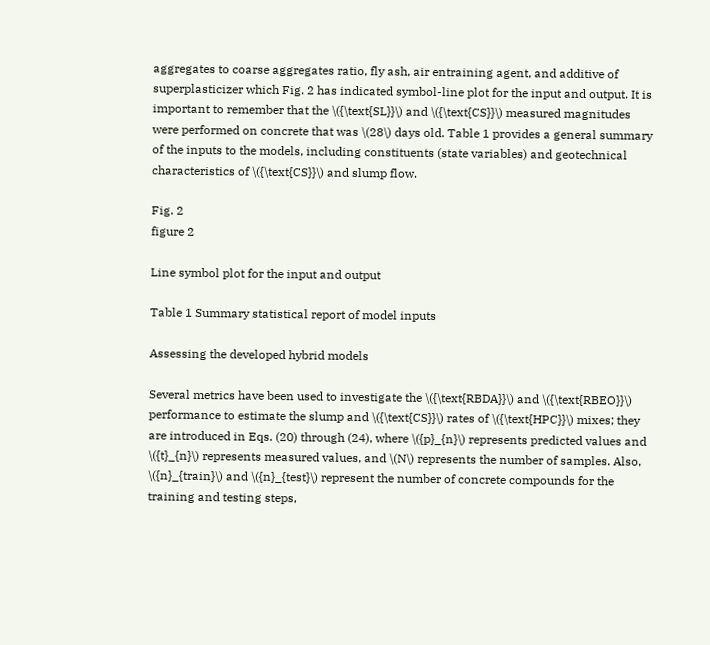aggregates to coarse aggregates ratio, fly ash, air entraining agent, and additive of superplasticizer which Fig. 2 has indicated symbol-line plot for the input and output. It is important to remember that the \({\text{SL}}\) and \({\text{CS}}\) measured magnitudes were performed on concrete that was \(28\) days old. Table 1 provides a general summary of the inputs to the models, including constituents (state variables) and geotechnical characteristics of \({\text{CS}}\) and slump flow.

Fig. 2
figure 2

Line symbol plot for the input and output

Table 1 Summary statistical report of model inputs

Assessing the developed hybrid models

Several metrics have been used to investigate the \({\text{RBDA}}\) and \({\text{RBEO}}\) performance to estimate the slump and \({\text{CS}}\) rates of \({\text{HPC}}\) mixes; they are introduced in Eqs. (20) through (24), where \({p}_{n}\) represents predicted values and \({t}_{n}\) represents measured values, and \(N\) represents the number of samples. Also, \({n}_{train}\) and \({n}_{test}\) represent the number of concrete compounds for the training and testing steps,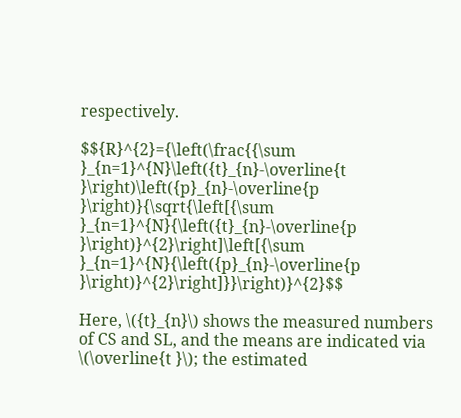respectively.

$${R}^{2}={\left(\frac{{\sum }_{n=1}^{N}\left({t}_{n}-\overline{t }\right)\left({p}_{n}-\overline{p }\right)}{\sqrt{\left[{\sum }_{n=1}^{N}{\left({t}_{n}-\overline{p }\right)}^{2}\right]\left[{\sum }_{n=1}^{N}{\left({p}_{n}-\overline{p }\right)}^{2}\right]}}\right)}^{2}$$

Here, \({t}_{n}\) shows the measured numbers of CS and SL, and the means are indicated via \(\overline{t }\); the estimated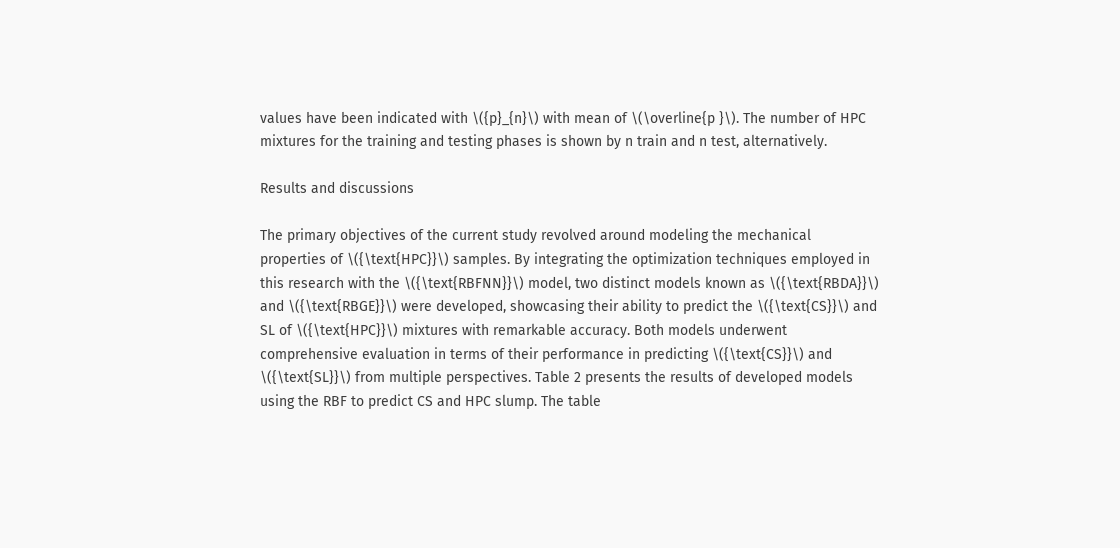values have been indicated with \({p}_{n}\) with mean of \(\overline{p }\). The number of HPC mixtures for the training and testing phases is shown by n train and n test, alternatively.

Results and discussions

The primary objectives of the current study revolved around modeling the mechanical properties of \({\text{HPC}}\) samples. By integrating the optimization techniques employed in this research with the \({\text{RBFNN}}\) model, two distinct models known as \({\text{RBDA}}\) and \({\text{RBGE}}\) were developed, showcasing their ability to predict the \({\text{CS}}\) and SL of \({\text{HPC}}\) mixtures with remarkable accuracy. Both models underwent comprehensive evaluation in terms of their performance in predicting \({\text{CS}}\) and \({\text{SL}}\) from multiple perspectives. Table 2 presents the results of developed models using the RBF to predict CS and HPC slump. The table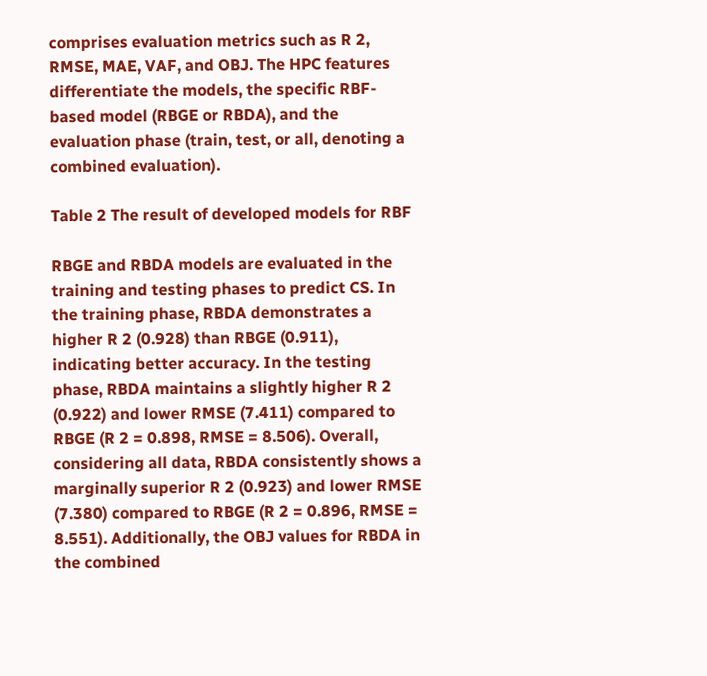comprises evaluation metrics such as R 2, RMSE, MAE, VAF, and OBJ. The HPC features differentiate the models, the specific RBF-based model (RBGE or RBDA), and the evaluation phase (train, test, or all, denoting a combined evaluation).

Table 2 The result of developed models for RBF

RBGE and RBDA models are evaluated in the training and testing phases to predict CS. In the training phase, RBDA demonstrates a higher R 2 (0.928) than RBGE (0.911), indicating better accuracy. In the testing phase, RBDA maintains a slightly higher R 2 (0.922) and lower RMSE (7.411) compared to RBGE (R 2 = 0.898, RMSE = 8.506). Overall, considering all data, RBDA consistently shows a marginally superior R 2 (0.923) and lower RMSE (7.380) compared to RBGE (R 2 = 0.896, RMSE = 8.551). Additionally, the OBJ values for RBDA in the combined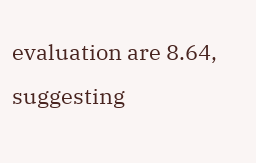evaluation are 8.64, suggesting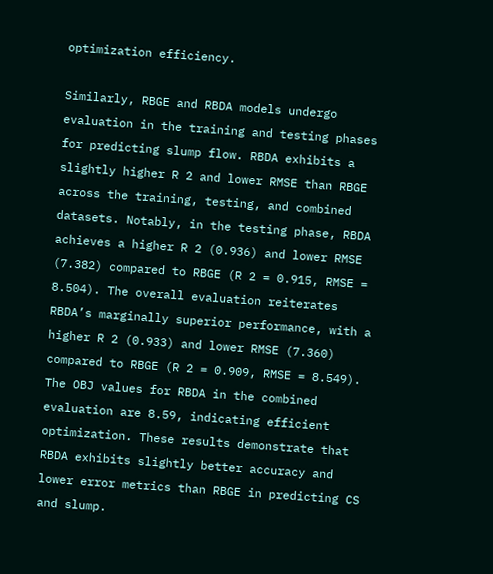optimization efficiency.

Similarly, RBGE and RBDA models undergo evaluation in the training and testing phases for predicting slump flow. RBDA exhibits a slightly higher R 2 and lower RMSE than RBGE across the training, testing, and combined datasets. Notably, in the testing phase, RBDA achieves a higher R 2 (0.936) and lower RMSE (7.382) compared to RBGE (R 2 = 0.915, RMSE = 8.504). The overall evaluation reiterates RBDA’s marginally superior performance, with a higher R 2 (0.933) and lower RMSE (7.360) compared to RBGE (R 2 = 0.909, RMSE = 8.549). The OBJ values for RBDA in the combined evaluation are 8.59, indicating efficient optimization. These results demonstrate that RBDA exhibits slightly better accuracy and lower error metrics than RBGE in predicting CS and slump.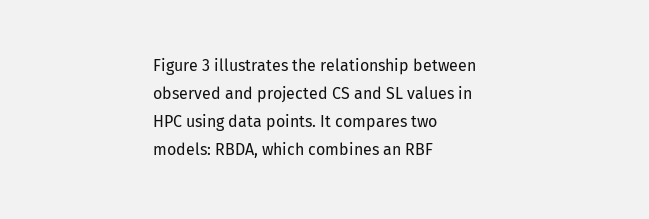Figure 3 illustrates the relationship between observed and projected CS and SL values in HPC using data points. It compares two models: RBDA, which combines an RBF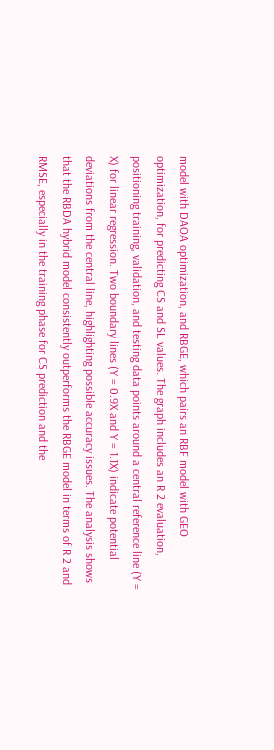model with DAOA optimization, and RBGE, which pairs an RBF model with GEO optimization, for predicting CS and SL values. The graph includes an R 2 evaluation, positioning training, validation, and testing data points around a central reference line (Y = X) for linear regression. Two boundary lines (Y = 0.9X and Y = 1.1X) indicate potential deviations from the central line, highlighting possible accuracy issues. The analysis shows that the RBDA hybrid model consistently outperforms the RBGE model in terms of R 2 and RMSE, especially in the training phase for CS prediction and the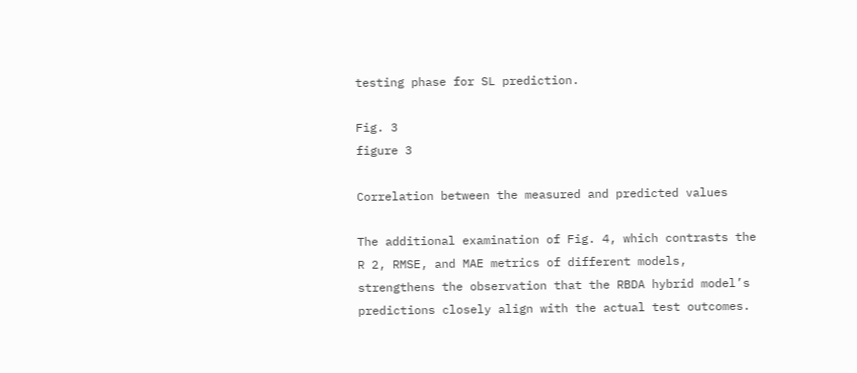testing phase for SL prediction.

Fig. 3
figure 3

Correlation between the measured and predicted values

The additional examination of Fig. 4, which contrasts the R 2, RMSE, and MAE metrics of different models, strengthens the observation that the RBDA hybrid model’s predictions closely align with the actual test outcomes.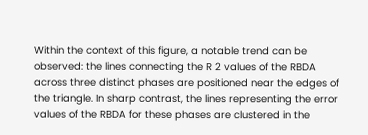Within the context of this figure, a notable trend can be observed: the lines connecting the R 2 values of the RBDA across three distinct phases are positioned near the edges of the triangle. In sharp contrast, the lines representing the error values of the RBDA for these phases are clustered in the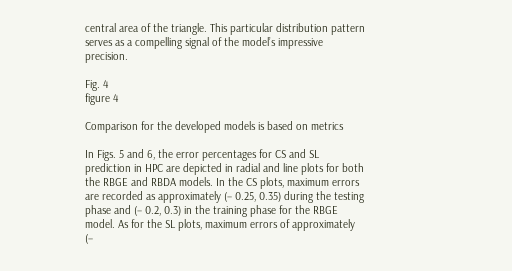central area of the triangle. This particular distribution pattern serves as a compelling signal of the model’s impressive precision.

Fig. 4
figure 4

Comparison for the developed models is based on metrics

In Figs. 5 and 6, the error percentages for CS and SL prediction in HPC are depicted in radial and line plots for both the RBGE and RBDA models. In the CS plots, maximum errors are recorded as approximately (− 0.25, 0.35) during the testing phase and (− 0.2, 0.3) in the training phase for the RBGE model. As for the SL plots, maximum errors of approximately (−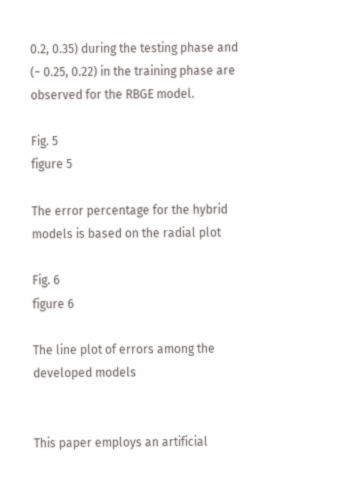0.2, 0.35) during the testing phase and (− 0.25, 0.22) in the training phase are observed for the RBGE model.

Fig. 5
figure 5

The error percentage for the hybrid models is based on the radial plot

Fig. 6
figure 6

The line plot of errors among the developed models


This paper employs an artificial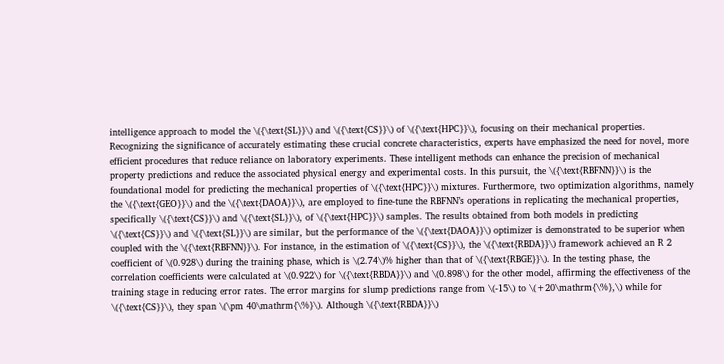intelligence approach to model the \({\text{SL}}\) and \({\text{CS}}\) of \({\text{HPC}}\), focusing on their mechanical properties. Recognizing the significance of accurately estimating these crucial concrete characteristics, experts have emphasized the need for novel, more efficient procedures that reduce reliance on laboratory experiments. These intelligent methods can enhance the precision of mechanical property predictions and reduce the associated physical energy and experimental costs. In this pursuit, the \({\text{RBFNN}}\) is the foundational model for predicting the mechanical properties of \({\text{HPC}}\) mixtures. Furthermore, two optimization algorithms, namely the \({\text{GEO}}\) and the \({\text{DAOA}}\), are employed to fine-tune the RBFNN’s operations in replicating the mechanical properties, specifically \({\text{CS}}\) and \({\text{SL}}\), of \({\text{HPC}}\) samples. The results obtained from both models in predicting \({\text{CS}}\) and \({\text{SL}}\) are similar, but the performance of the \({\text{DAOA}}\) optimizer is demonstrated to be superior when coupled with the \({\text{RBFNN}}\). For instance, in the estimation of \({\text{CS}}\), the \({\text{RBDA}}\) framework achieved an R 2 coefficient of \(0.928\) during the training phase, which is \(2.74\)% higher than that of \({\text{RBGE}}\). In the testing phase, the correlation coefficients were calculated at \(0.922\) for \({\text{RBDA}}\) and \(0.898\) for the other model, affirming the effectiveness of the training stage in reducing error rates. The error margins for slump predictions range from \(-15\) to \(+20\mathrm{\%},\) while for \({\text{CS}}\), they span \(\pm 40\mathrm{\%}\). Although \({\text{RBDA}}\)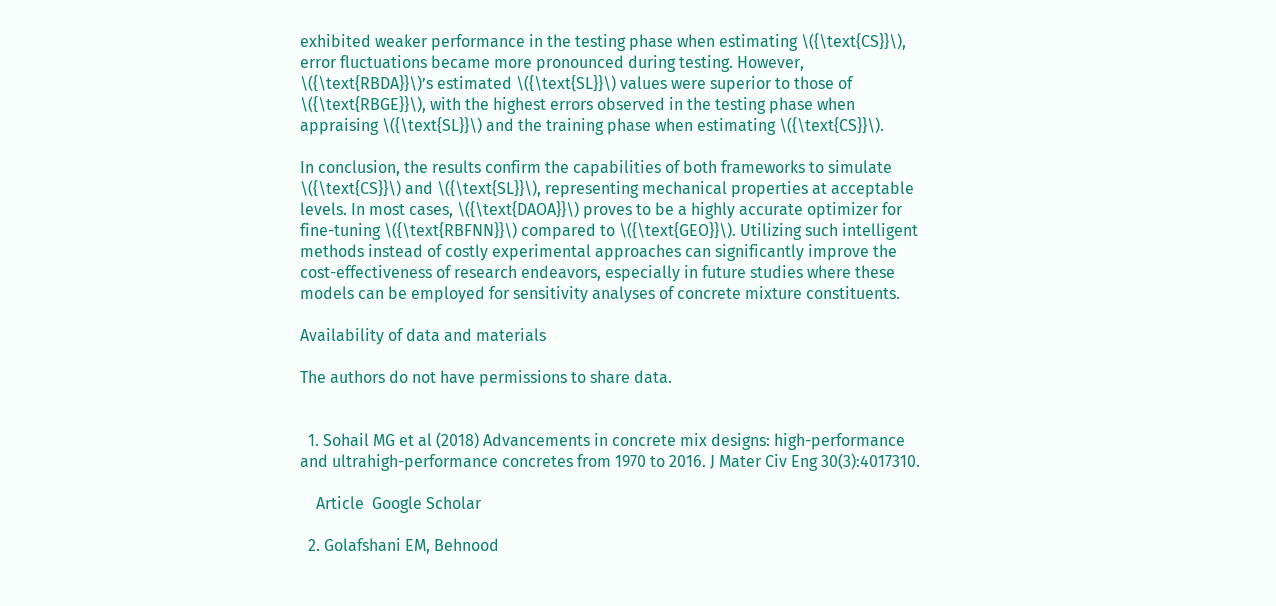exhibited weaker performance in the testing phase when estimating \({\text{CS}}\), error fluctuations became more pronounced during testing. However, \({\text{RBDA}}\)’s estimated \({\text{SL}}\) values were superior to those of \({\text{RBGE}}\), with the highest errors observed in the testing phase when appraising \({\text{SL}}\) and the training phase when estimating \({\text{CS}}\).

In conclusion, the results confirm the capabilities of both frameworks to simulate \({\text{CS}}\) and \({\text{SL}}\), representing mechanical properties at acceptable levels. In most cases, \({\text{DAOA}}\) proves to be a highly accurate optimizer for fine-tuning \({\text{RBFNN}}\) compared to \({\text{GEO}}\). Utilizing such intelligent methods instead of costly experimental approaches can significantly improve the cost-effectiveness of research endeavors, especially in future studies where these models can be employed for sensitivity analyses of concrete mixture constituents.

Availability of data and materials

The authors do not have permissions to share data.


  1. Sohail MG et al (2018) Advancements in concrete mix designs: high-performance and ultrahigh-performance concretes from 1970 to 2016. J Mater Civ Eng 30(3):4017310.

    Article  Google Scholar

  2. Golafshani EM, Behnood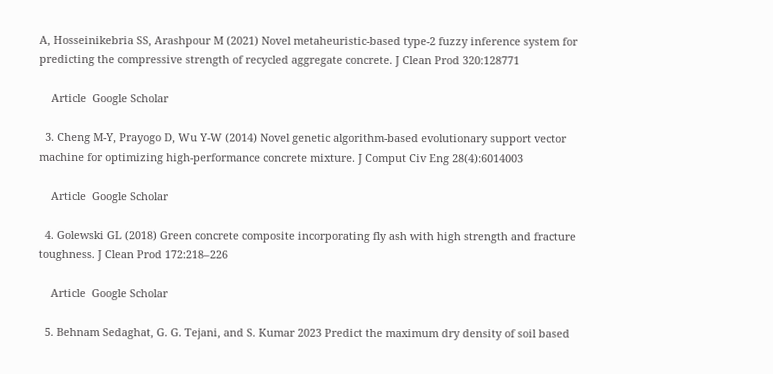A, Hosseinikebria SS, Arashpour M (2021) Novel metaheuristic-based type-2 fuzzy inference system for predicting the compressive strength of recycled aggregate concrete. J Clean Prod 320:128771

    Article  Google Scholar

  3. Cheng M-Y, Prayogo D, Wu Y-W (2014) Novel genetic algorithm-based evolutionary support vector machine for optimizing high-performance concrete mixture. J Comput Civ Eng 28(4):6014003

    Article  Google Scholar

  4. Golewski GL (2018) Green concrete composite incorporating fly ash with high strength and fracture toughness. J Clean Prod 172:218–226

    Article  Google Scholar

  5. Behnam Sedaghat, G. G. Tejani, and S. Kumar 2023 Predict the maximum dry density of soil based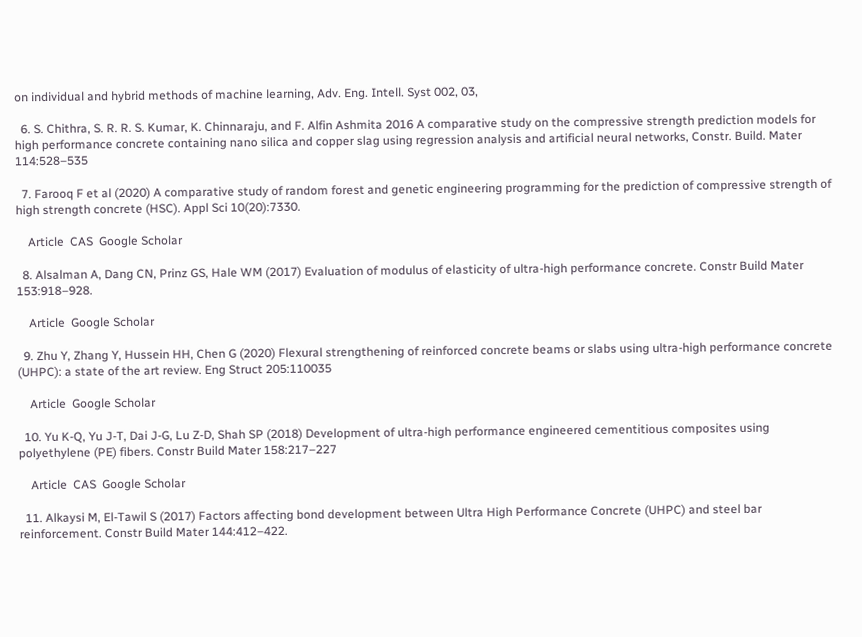on individual and hybrid methods of machine learning, Adv. Eng. Intell. Syst 002, 03,

  6. S. Chithra, S. R. R. S. Kumar, K. Chinnaraju, and F. Alfin Ashmita 2016 A comparative study on the compressive strength prediction models for high performance concrete containing nano silica and copper slag using regression analysis and artificial neural networks, Constr. Build. Mater 114:528–535

  7. Farooq F et al (2020) A comparative study of random forest and genetic engineering programming for the prediction of compressive strength of high strength concrete (HSC). Appl Sci 10(20):7330.

    Article  CAS  Google Scholar

  8. Alsalman A, Dang CN, Prinz GS, Hale WM (2017) Evaluation of modulus of elasticity of ultra-high performance concrete. Constr Build Mater 153:918–928.

    Article  Google Scholar

  9. Zhu Y, Zhang Y, Hussein HH, Chen G (2020) Flexural strengthening of reinforced concrete beams or slabs using ultra-high performance concrete (UHPC): a state of the art review. Eng Struct 205:110035

    Article  Google Scholar

  10. Yu K-Q, Yu J-T, Dai J-G, Lu Z-D, Shah SP (2018) Development of ultra-high performance engineered cementitious composites using polyethylene (PE) fibers. Constr Build Mater 158:217–227

    Article  CAS  Google Scholar

  11. Alkaysi M, El-Tawil S (2017) Factors affecting bond development between Ultra High Performance Concrete (UHPC) and steel bar reinforcement. Constr Build Mater 144:412–422.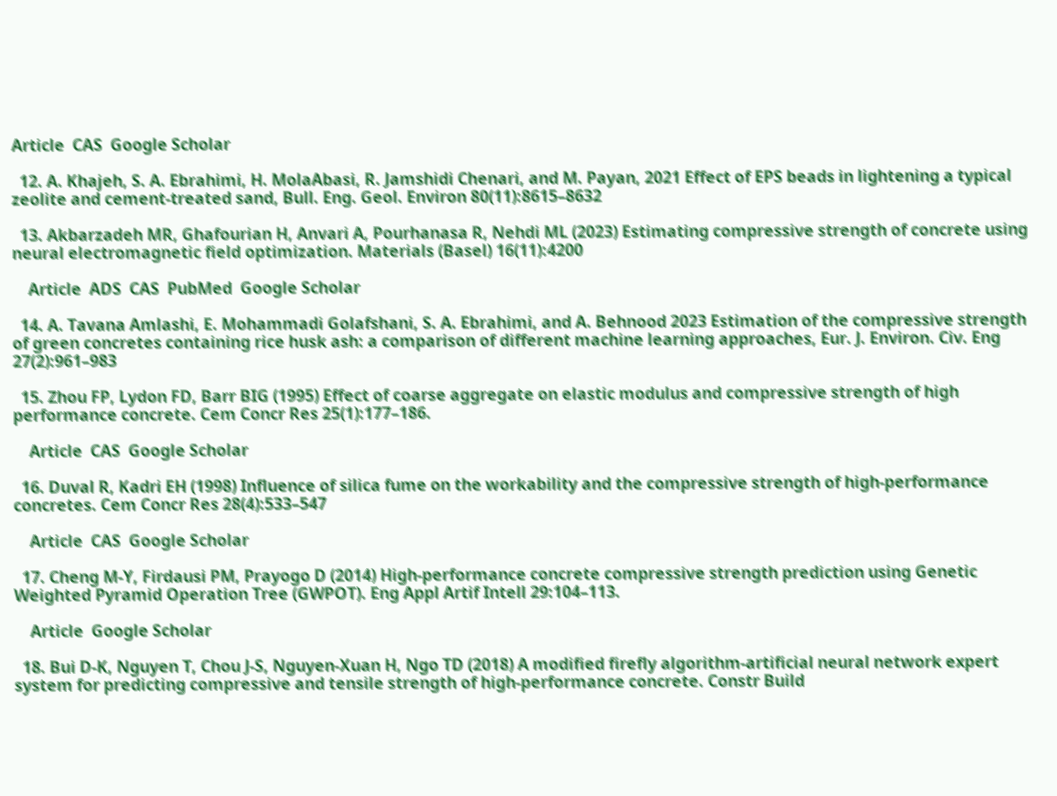Article  CAS  Google Scholar

  12. A. Khajeh, S. A. Ebrahimi, H. MolaAbasi, R. Jamshidi Chenari, and M. Payan, 2021 Effect of EPS beads in lightening a typical zeolite and cement-treated sand, Bull. Eng. Geol. Environ 80(11):8615–8632

  13. Akbarzadeh MR, Ghafourian H, Anvari A, Pourhanasa R, Nehdi ML (2023) Estimating compressive strength of concrete using neural electromagnetic field optimization. Materials (Basel) 16(11):4200

    Article  ADS  CAS  PubMed  Google Scholar

  14. A. Tavana Amlashi, E. Mohammadi Golafshani, S. A. Ebrahimi, and A. Behnood 2023 Estimation of the compressive strength of green concretes containing rice husk ash: a comparison of different machine learning approaches, Eur. J. Environ. Civ. Eng 27(2):961–983

  15. Zhou FP, Lydon FD, Barr BIG (1995) Effect of coarse aggregate on elastic modulus and compressive strength of high performance concrete. Cem Concr Res 25(1):177–186.

    Article  CAS  Google Scholar

  16. Duval R, Kadri EH (1998) Influence of silica fume on the workability and the compressive strength of high-performance concretes. Cem Concr Res 28(4):533–547

    Article  CAS  Google Scholar

  17. Cheng M-Y, Firdausi PM, Prayogo D (2014) High-performance concrete compressive strength prediction using Genetic Weighted Pyramid Operation Tree (GWPOT). Eng Appl Artif Intell 29:104–113.

    Article  Google Scholar

  18. Bui D-K, Nguyen T, Chou J-S, Nguyen-Xuan H, Ngo TD (2018) A modified firefly algorithm-artificial neural network expert system for predicting compressive and tensile strength of high-performance concrete. Constr Build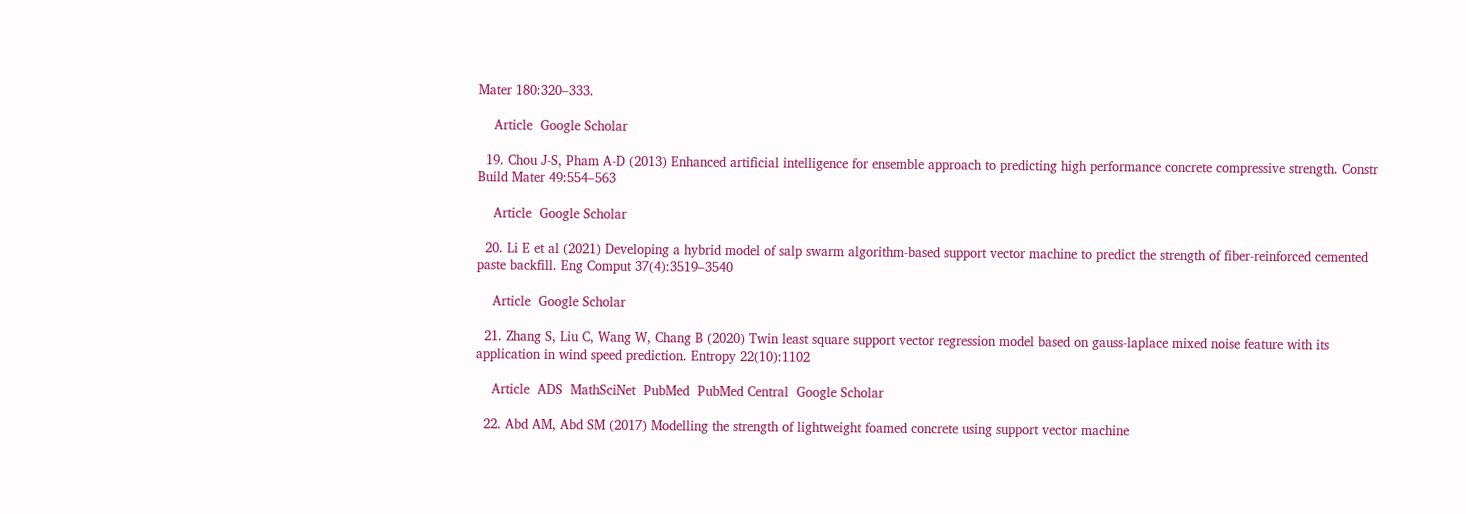Mater 180:320–333.

    Article  Google Scholar

  19. Chou J-S, Pham A-D (2013) Enhanced artificial intelligence for ensemble approach to predicting high performance concrete compressive strength. Constr Build Mater 49:554–563

    Article  Google Scholar

  20. Li E et al (2021) Developing a hybrid model of salp swarm algorithm-based support vector machine to predict the strength of fiber-reinforced cemented paste backfill. Eng Comput 37(4):3519–3540

    Article  Google Scholar

  21. Zhang S, Liu C, Wang W, Chang B (2020) Twin least square support vector regression model based on gauss-laplace mixed noise feature with its application in wind speed prediction. Entropy 22(10):1102

    Article  ADS  MathSciNet  PubMed  PubMed Central  Google Scholar

  22. Abd AM, Abd SM (2017) Modelling the strength of lightweight foamed concrete using support vector machine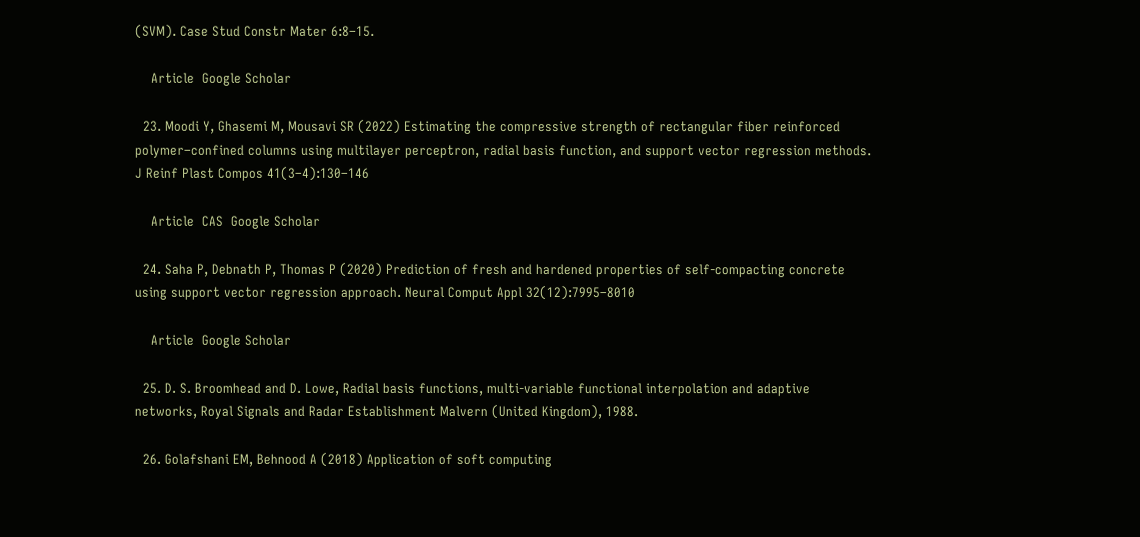(SVM). Case Stud Constr Mater 6:8–15.

    Article  Google Scholar

  23. Moodi Y, Ghasemi M, Mousavi SR (2022) Estimating the compressive strength of rectangular fiber reinforced polymer–confined columns using multilayer perceptron, radial basis function, and support vector regression methods. J Reinf Plast Compos 41(3–4):130–146

    Article  CAS  Google Scholar

  24. Saha P, Debnath P, Thomas P (2020) Prediction of fresh and hardened properties of self-compacting concrete using support vector regression approach. Neural Comput Appl 32(12):7995–8010

    Article  Google Scholar

  25. D. S. Broomhead and D. Lowe, Radial basis functions, multi-variable functional interpolation and adaptive networks, Royal Signals and Radar Establishment Malvern (United Kingdom), 1988.

  26. Golafshani EM, Behnood A (2018) Application of soft computing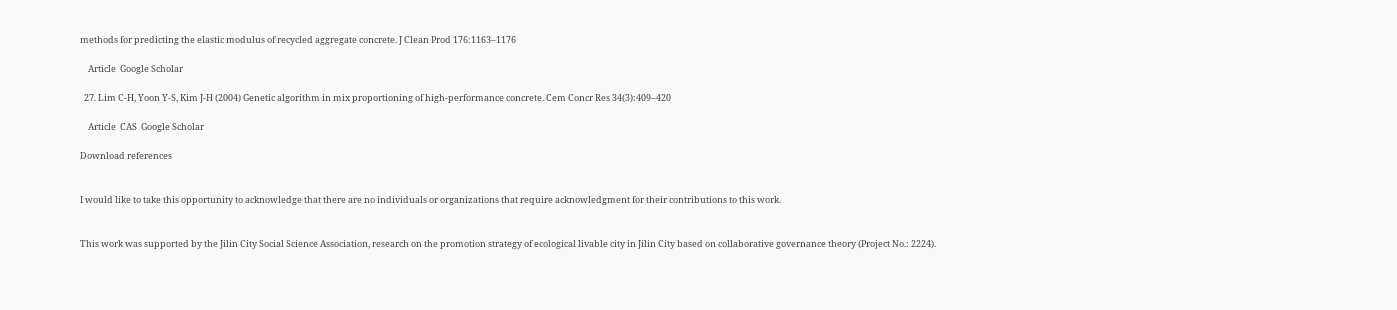methods for predicting the elastic modulus of recycled aggregate concrete. J Clean Prod 176:1163–1176

    Article  Google Scholar

  27. Lim C-H, Yoon Y-S, Kim J-H (2004) Genetic algorithm in mix proportioning of high-performance concrete. Cem Concr Res 34(3):409–420

    Article  CAS  Google Scholar

Download references


I would like to take this opportunity to acknowledge that there are no individuals or organizations that require acknowledgment for their contributions to this work.


This work was supported by the Jilin City Social Science Association, research on the promotion strategy of ecological livable city in Jilin City based on collaborative governance theory (Project No.: 2224).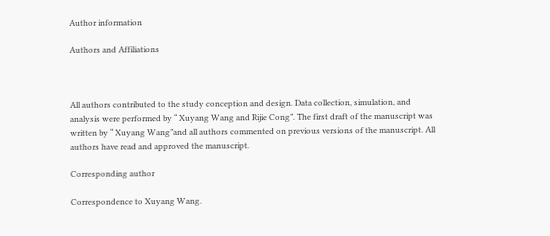Author information

Authors and Affiliations



All authors contributed to the study conception and design. Data collection, simulation, and analysis were performed by “ Xuyang Wang and Rijie Cong”. The first draft of the manuscript was written by “ Xuyang Wang”and all authors commented on previous versions of the manuscript. All authors have read and approved the manuscript.

Corresponding author

Correspondence to Xuyang Wang.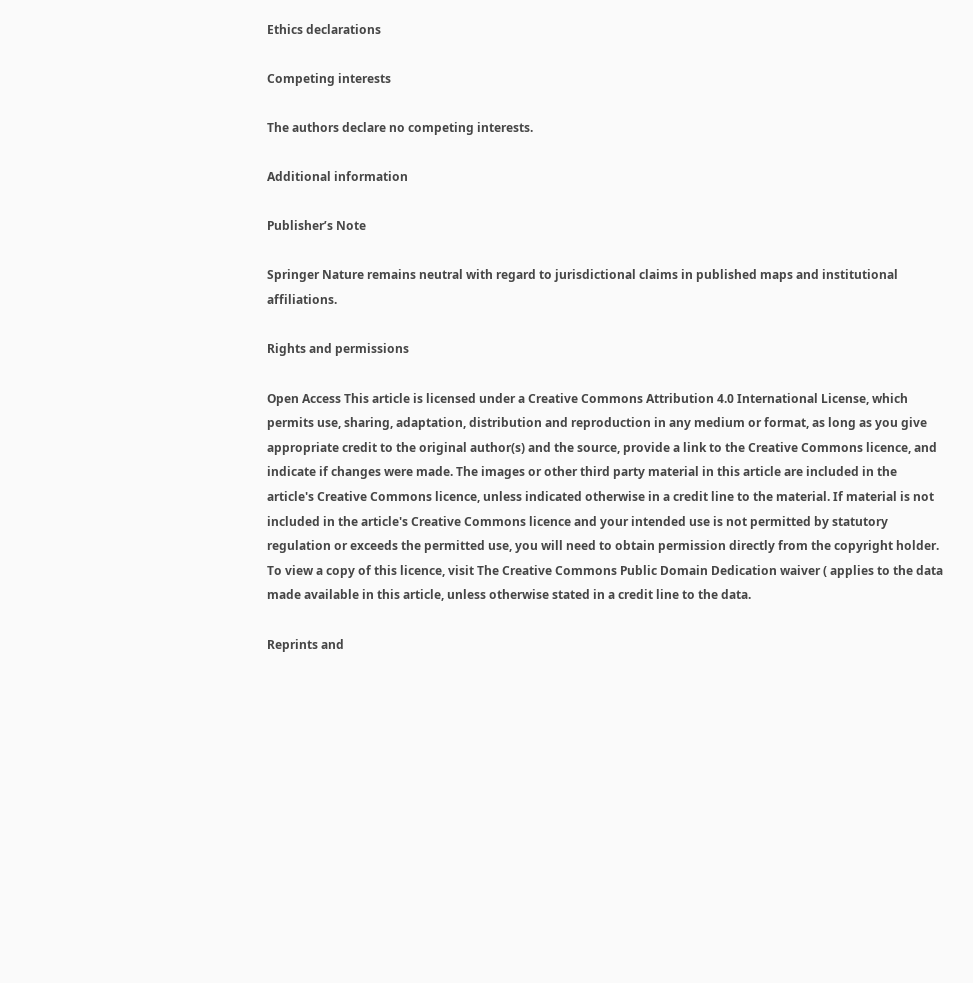Ethics declarations

Competing interests

The authors declare no competing interests.

Additional information

Publisher’s Note

Springer Nature remains neutral with regard to jurisdictional claims in published maps and institutional affiliations.

Rights and permissions

Open Access This article is licensed under a Creative Commons Attribution 4.0 International License, which permits use, sharing, adaptation, distribution and reproduction in any medium or format, as long as you give appropriate credit to the original author(s) and the source, provide a link to the Creative Commons licence, and indicate if changes were made. The images or other third party material in this article are included in the article's Creative Commons licence, unless indicated otherwise in a credit line to the material. If material is not included in the article's Creative Commons licence and your intended use is not permitted by statutory regulation or exceeds the permitted use, you will need to obtain permission directly from the copyright holder. To view a copy of this licence, visit The Creative Commons Public Domain Dedication waiver ( applies to the data made available in this article, unless otherwise stated in a credit line to the data.

Reprints and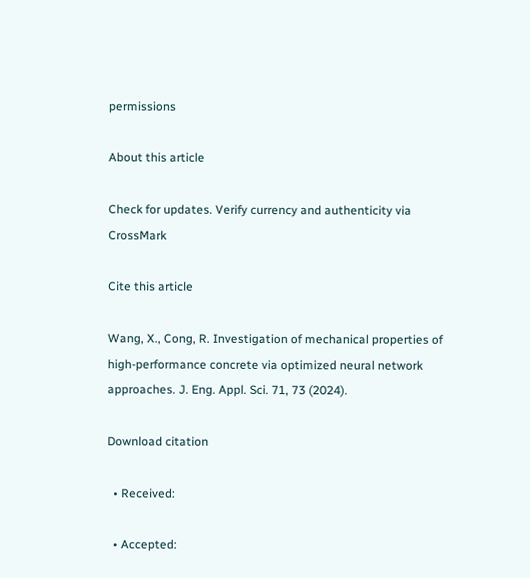permissions

About this article

Check for updates. Verify currency and authenticity via CrossMark

Cite this article

Wang, X., Cong, R. Investigation of mechanical properties of high-performance concrete via optimized neural network approaches. J. Eng. Appl. Sci. 71, 73 (2024).

Download citation

  • Received:

  • Accepted: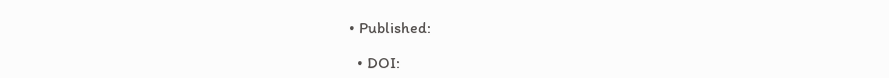• Published:

  • DOI: